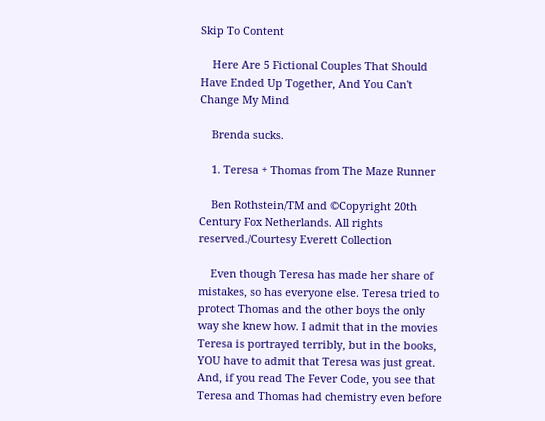Skip To Content

    Here Are 5 Fictional Couples That Should Have Ended Up Together, And You Can't Change My Mind

    Brenda sucks.

    1. Teresa + Thomas from The Maze Runner

    Ben Rothstein/TM and ©Copyright 20th Century Fox Netherlands. All rights reserved./Courtesy Everett Collection

    Even though Teresa has made her share of mistakes, so has everyone else. Teresa tried to protect Thomas and the other boys the only way she knew how. I admit that in the movies Teresa is portrayed terribly, but in the books, YOU have to admit that Teresa was just great. And, if you read The Fever Code, you see that Teresa and Thomas had chemistry even before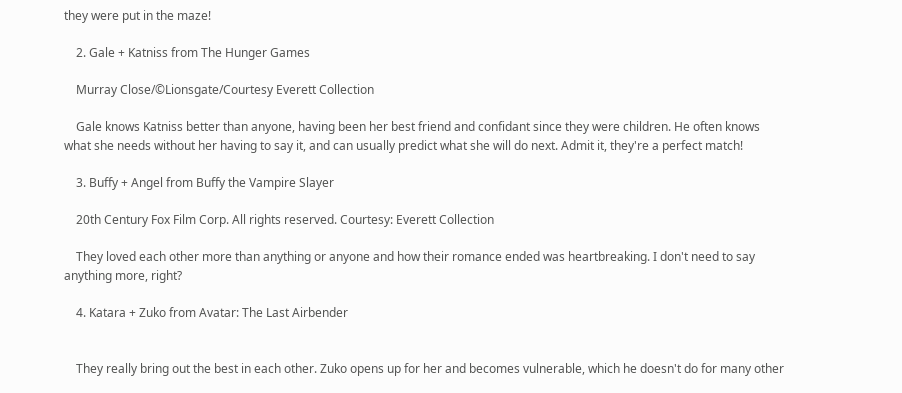they were put in the maze!

    2. Gale + Katniss from The Hunger Games

    Murray Close/©Lionsgate/Courtesy Everett Collection

    Gale knows Katniss better than anyone, having been her best friend and confidant since they were children. He often knows what she needs without her having to say it, and can usually predict what she will do next. Admit it, they're a perfect match!

    3. Buffy + Angel from Buffy the Vampire Slayer

    20th Century Fox Film Corp. All rights reserved. Courtesy: Everett Collection

    They loved each other more than anything or anyone and how their romance ended was heartbreaking. I don't need to say anything more, right?

    4. Katara + Zuko from Avatar: The Last Airbender


    They really bring out the best in each other. Zuko opens up for her and becomes vulnerable, which he doesn't do for many other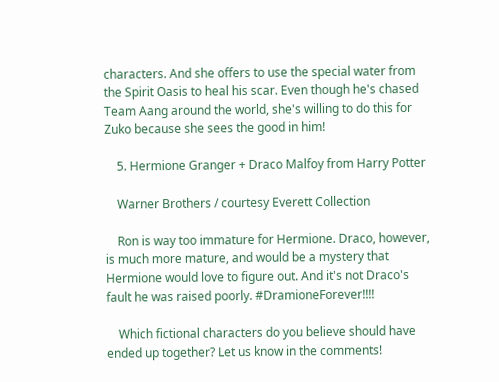characters. And she offers to use the special water from the Spirit Oasis to heal his scar. Even though he's chased Team Aang around the world, she's willing to do this for Zuko because she sees the good in him!

    5. Hermione Granger + Draco Malfoy from Harry Potter

    Warner Brothers / courtesy Everett Collection

    Ron is way too immature for Hermione. Draco, however, is much more mature, and would be a mystery that Hermione would love to figure out. And it's not Draco's fault he was raised poorly. #DramioneForever!!!!

    Which fictional characters do you believe should have ended up together? Let us know in the comments!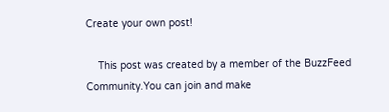Create your own post!

    This post was created by a member of the BuzzFeed Community.You can join and make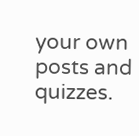your own posts and quizzes.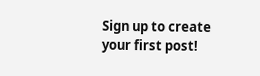Sign up to create your first post!